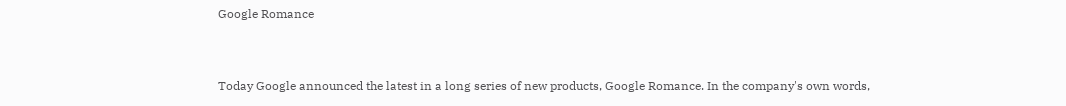Google Romance


Today Google announced the latest in a long series of new products, Google Romance. In the company's own words,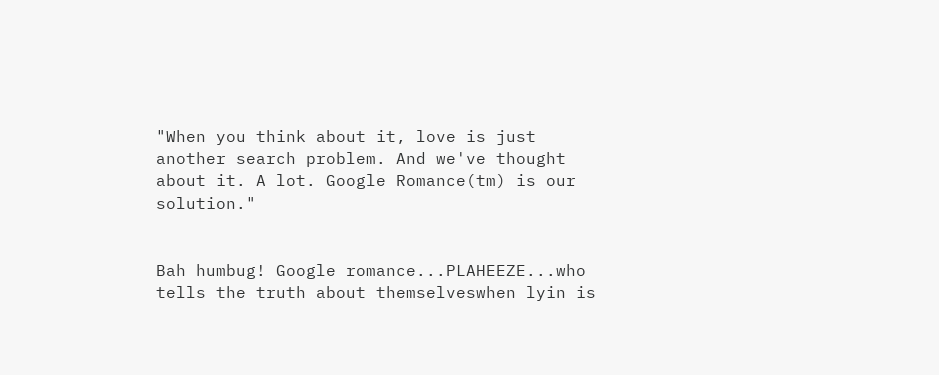"When you think about it, love is just another search problem. And we've thought about it. A lot. Google Romance(tm) is our solution."


Bah humbug! Google romance...PLAHEEZE...who tells the truth about themselveswhen lyin is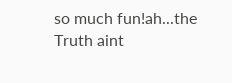so much fun!ah...the Truth aint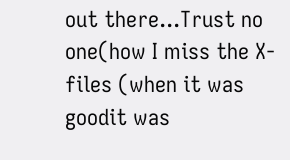out there...Trust no one(how I miss the X-files (when it was goodit was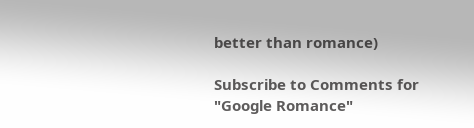better than romance)

Subscribe to Comments for "Google Romance"